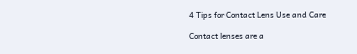4 Tips for Contact Lens Use and Care

Contact lenses are a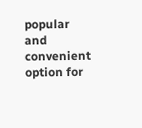popular and convenient option for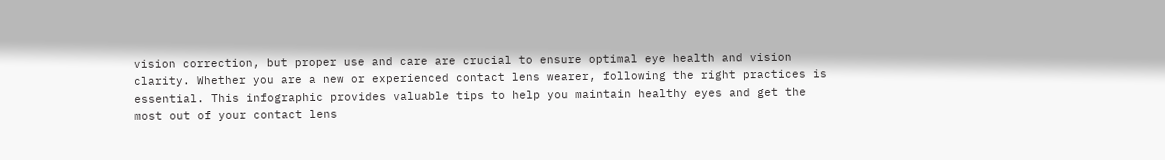vision correction, but proper use and care are crucial to ensure optimal eye health and vision clarity. Whether you are a new or experienced contact lens wearer, following the right practices is essential. This infographic provides valuable tips to help you maintain healthy eyes and get the most out of your contact lens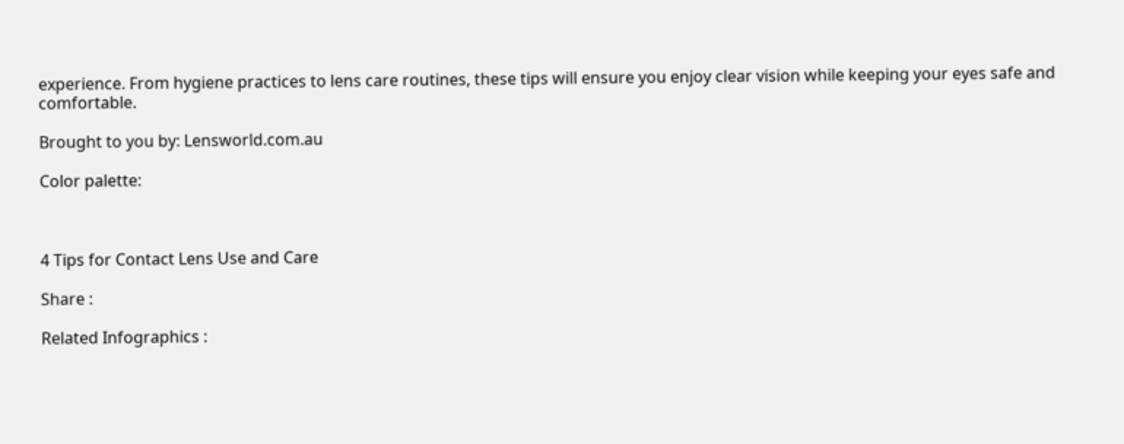experience. From hygiene practices to lens care routines, these tips will ensure you enjoy clear vision while keeping your eyes safe and comfortable.

Brought to you by: Lensworld.com.au

Color palette:



4 Tips for Contact Lens Use and Care

Share :

Related Infographics :